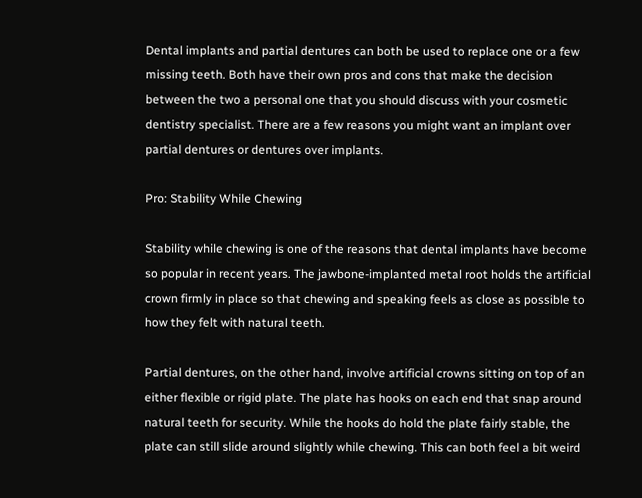Dental implants and partial dentures can both be used to replace one or a few missing teeth. Both have their own pros and cons that make the decision between the two a personal one that you should discuss with your cosmetic dentistry specialist. There are a few reasons you might want an implant over partial dentures or dentures over implants.

Pro: Stability While Chewing

Stability while chewing is one of the reasons that dental implants have become so popular in recent years. The jawbone-implanted metal root holds the artificial crown firmly in place so that chewing and speaking feels as close as possible to how they felt with natural teeth.

Partial dentures, on the other hand, involve artificial crowns sitting on top of an either flexible or rigid plate. The plate has hooks on each end that snap around natural teeth for security. While the hooks do hold the plate fairly stable, the plate can still slide around slightly while chewing. This can both feel a bit weird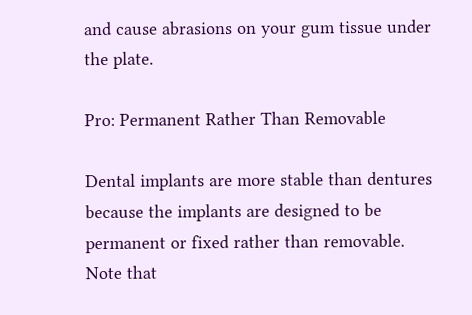and cause abrasions on your gum tissue under the plate.

Pro: Permanent Rather Than Removable

Dental implants are more stable than dentures because the implants are designed to be permanent or fixed rather than removable. Note that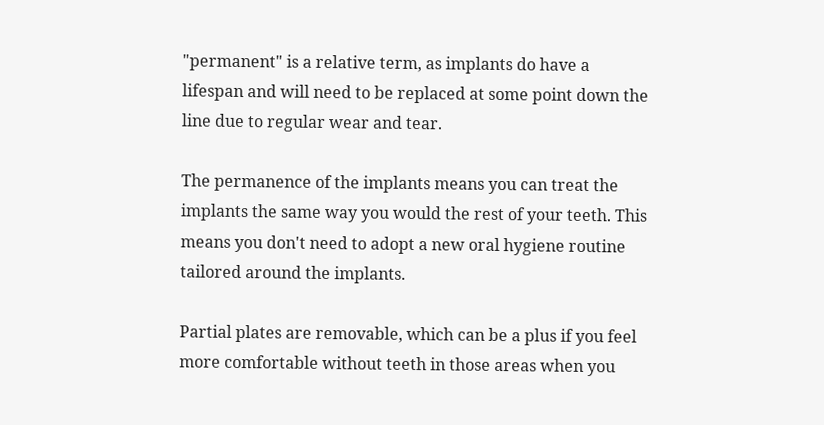"permanent" is a relative term, as implants do have a lifespan and will need to be replaced at some point down the line due to regular wear and tear.

The permanence of the implants means you can treat the implants the same way you would the rest of your teeth. This means you don't need to adopt a new oral hygiene routine tailored around the implants.

Partial plates are removable, which can be a plus if you feel more comfortable without teeth in those areas when you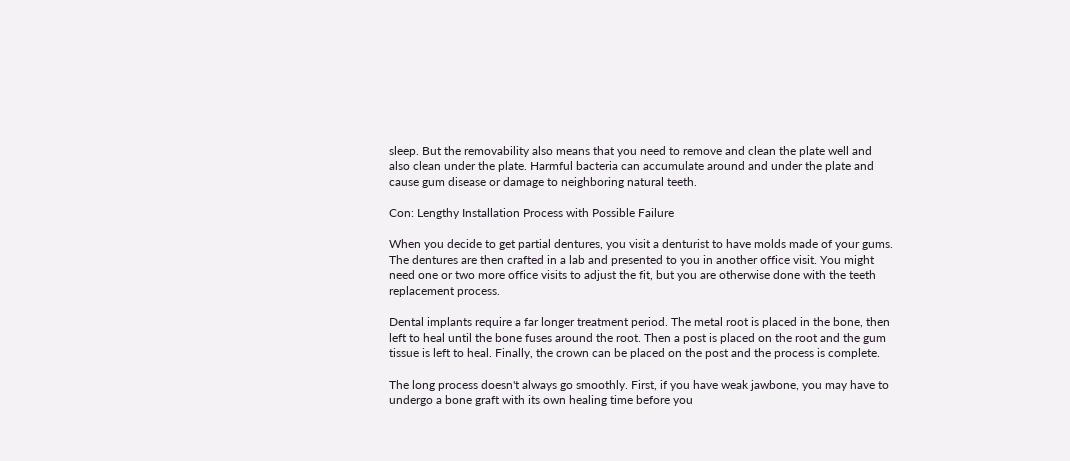sleep. But the removability also means that you need to remove and clean the plate well and also clean under the plate. Harmful bacteria can accumulate around and under the plate and cause gum disease or damage to neighboring natural teeth.

Con: Lengthy Installation Process with Possible Failure

When you decide to get partial dentures, you visit a denturist to have molds made of your gums. The dentures are then crafted in a lab and presented to you in another office visit. You might need one or two more office visits to adjust the fit, but you are otherwise done with the teeth replacement process.

Dental implants require a far longer treatment period. The metal root is placed in the bone, then left to heal until the bone fuses around the root. Then a post is placed on the root and the gum tissue is left to heal. Finally, the crown can be placed on the post and the process is complete.

The long process doesn't always go smoothly. First, if you have weak jawbone, you may have to undergo a bone graft with its own healing time before you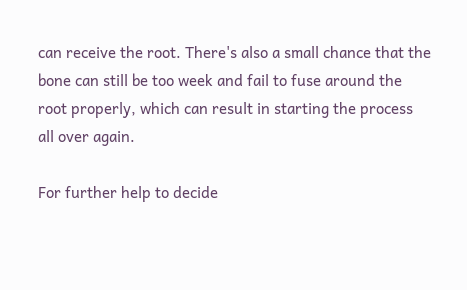can receive the root. There's also a small chance that the bone can still be too week and fail to fuse around the root properly, which can result in starting the process all over again.

For further help to decide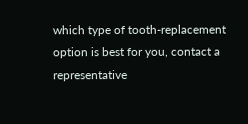which type of tooth-replacement option is best for you, contact a representative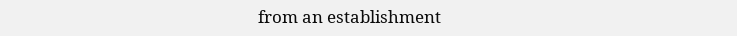from an establishment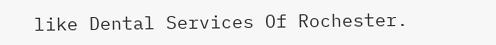like Dental Services Of Rochester.